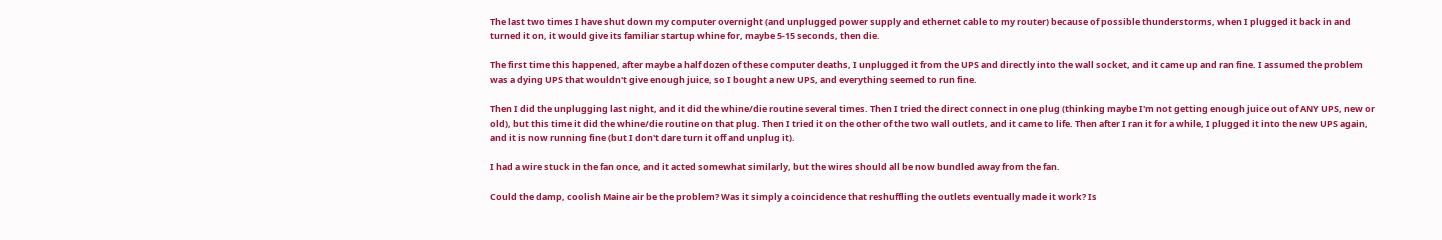The last two times I have shut down my computer overnight (and unplugged power supply and ethernet cable to my router) because of possible thunderstorms, when I plugged it back in and turned it on, it would give its familiar startup whine for, maybe 5-15 seconds, then die.

The first time this happened, after maybe a half dozen of these computer deaths, I unplugged it from the UPS and directly into the wall socket, and it came up and ran fine. I assumed the problem was a dying UPS that wouldn't give enough juice, so I bought a new UPS, and everything seemed to run fine.

Then I did the unplugging last night, and it did the whine/die routine several times. Then I tried the direct connect in one plug (thinking maybe I'm not getting enough juice out of ANY UPS, new or old), but this time it did the whine/die routine on that plug. Then I tried it on the other of the two wall outlets, and it came to life. Then after I ran it for a while, I plugged it into the new UPS again, and it is now running fine (but I don't dare turn it off and unplug it).

I had a wire stuck in the fan once, and it acted somewhat similarly, but the wires should all be now bundled away from the fan.

Could the damp, coolish Maine air be the problem? Was it simply a coincidence that reshuffling the outlets eventually made it work? Is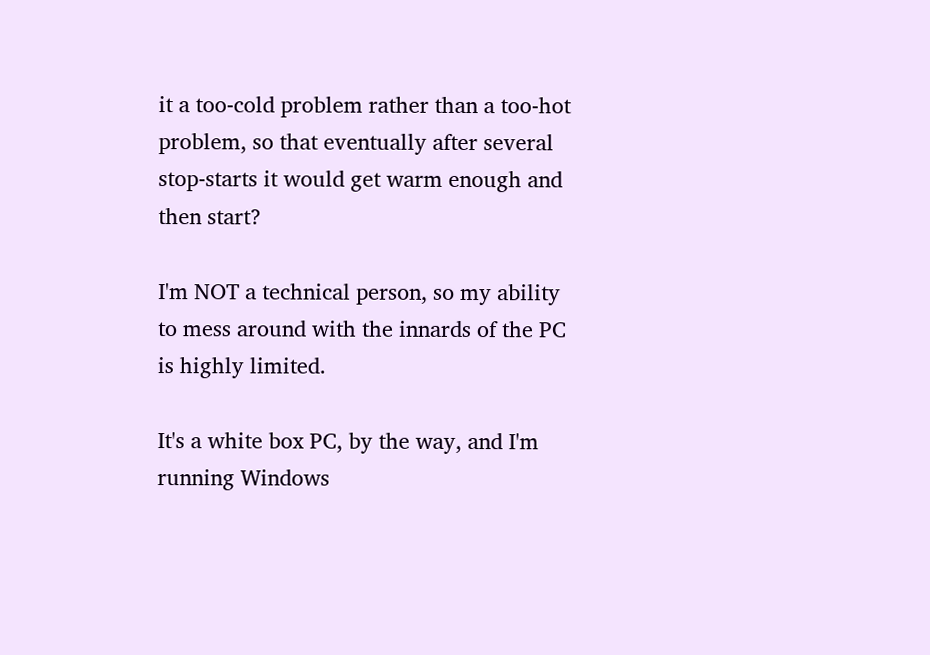it a too-cold problem rather than a too-hot problem, so that eventually after several stop-starts it would get warm enough and then start?

I'm NOT a technical person, so my ability to mess around with the innards of the PC is highly limited.

It's a white box PC, by the way, and I'm running Windows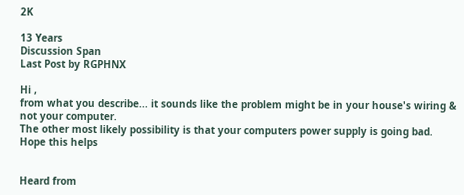2K

13 Years
Discussion Span
Last Post by RGPHNX

Hi ,
from what you describe... it sounds like the problem might be in your house's wiring & not your computer.
The other most likely possibility is that your computers power supply is going bad.
Hope this helps


Heard from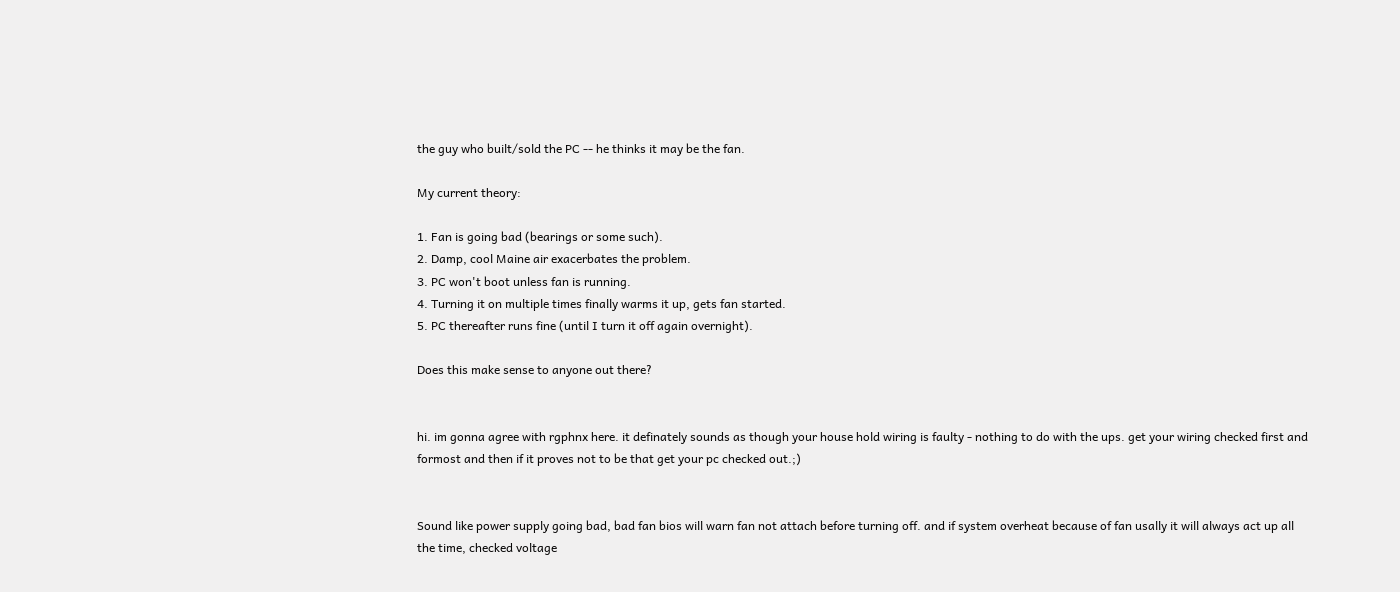the guy who built/sold the PC -- he thinks it may be the fan.

My current theory:

1. Fan is going bad (bearings or some such).
2. Damp, cool Maine air exacerbates the problem.
3. PC won't boot unless fan is running.
4. Turning it on multiple times finally warms it up, gets fan started.
5. PC thereafter runs fine (until I turn it off again overnight).

Does this make sense to anyone out there?


hi. im gonna agree with rgphnx here. it definately sounds as though your house hold wiring is faulty - nothing to do with the ups. get your wiring checked first and formost and then if it proves not to be that get your pc checked out.;)


Sound like power supply going bad, bad fan bios will warn fan not attach before turning off. and if system overheat because of fan usally it will always act up all the time, checked voltage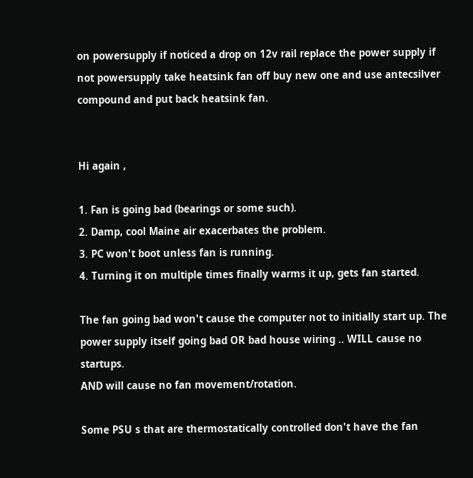on powersupply if noticed a drop on 12v rail replace the power supply if not powersupply take heatsink fan off buy new one and use antecsilver compound and put back heatsink fan.


Hi again ,

1. Fan is going bad (bearings or some such).
2. Damp, cool Maine air exacerbates the problem.
3. PC won't boot unless fan is running.
4. Turning it on multiple times finally warms it up, gets fan started.

The fan going bad won't cause the computer not to initially start up. The power supply itself going bad OR bad house wiring .. WILL cause no startups.
AND will cause no fan movement/rotation.

Some PSU s that are thermostatically controlled don't have the fan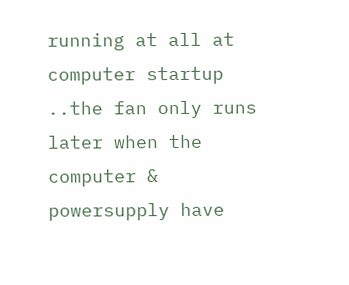running at all at computer startup ..the fan only runs later when the computer & powersupply have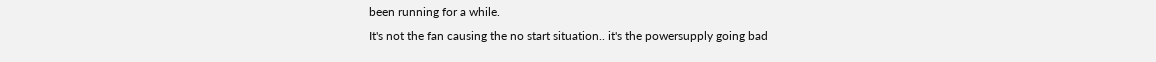been running for a while.
It's not the fan causing the no start situation.. it's the powersupply going bad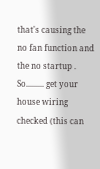that's causing the no fan function and the no startup .
So......... get your house wiring checked (this can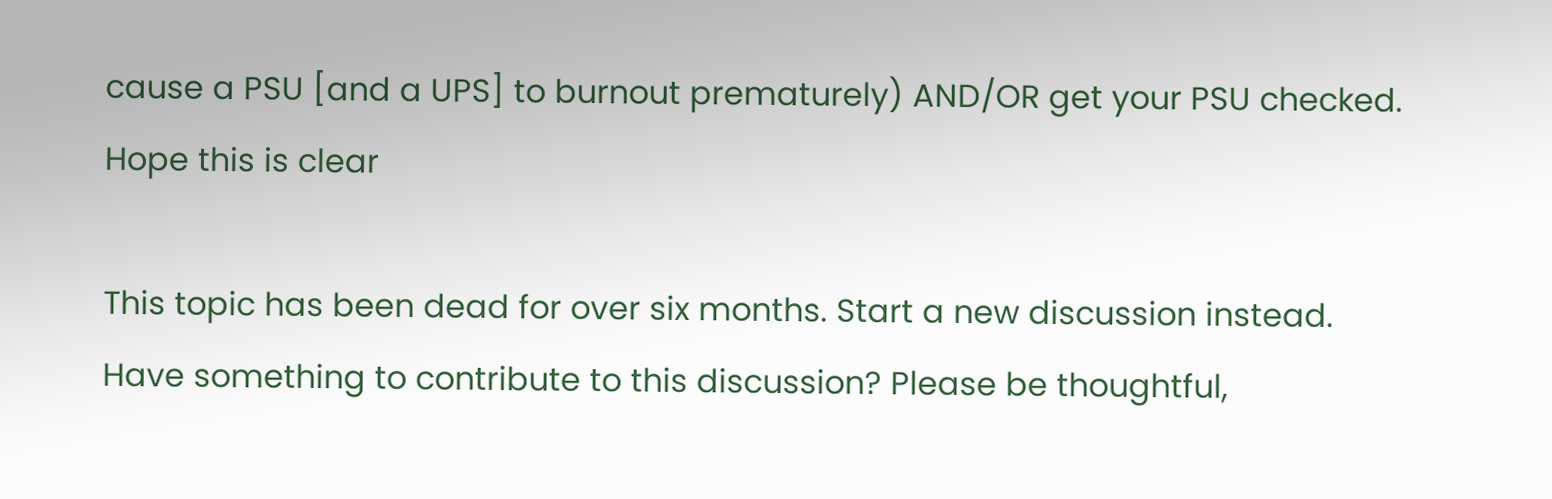cause a PSU [and a UPS] to burnout prematurely) AND/OR get your PSU checked.
Hope this is clear

This topic has been dead for over six months. Start a new discussion instead.
Have something to contribute to this discussion? Please be thoughtful,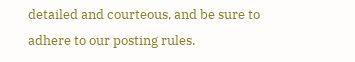detailed and courteous, and be sure to adhere to our posting rules.